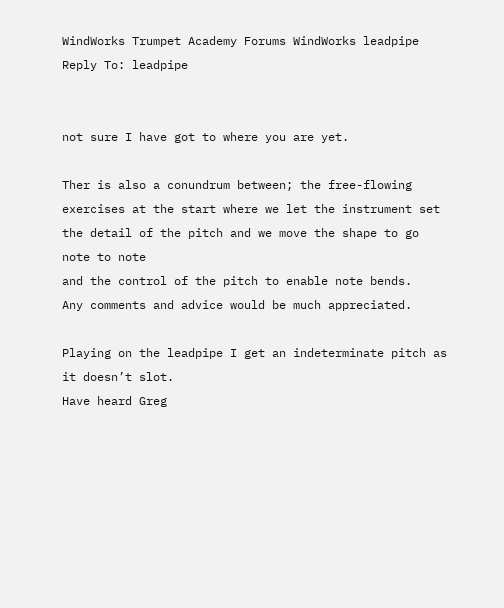WindWorks Trumpet Academy Forums WindWorks leadpipe Reply To: leadpipe


not sure I have got to where you are yet.

Ther is also a conundrum between; the free-flowing exercises at the start where we let the instrument set the detail of the pitch and we move the shape to go note to note
and the control of the pitch to enable note bends.
Any comments and advice would be much appreciated.

Playing on the leadpipe I get an indeterminate pitch as it doesn’t slot.
Have heard Greg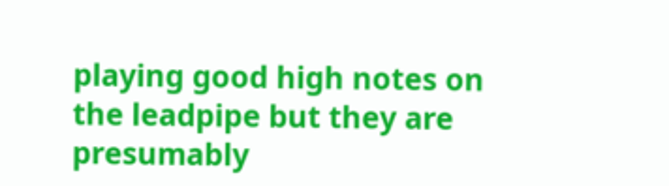playing good high notes on the leadpipe but they are presumably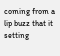coming from a lip buzz that it setting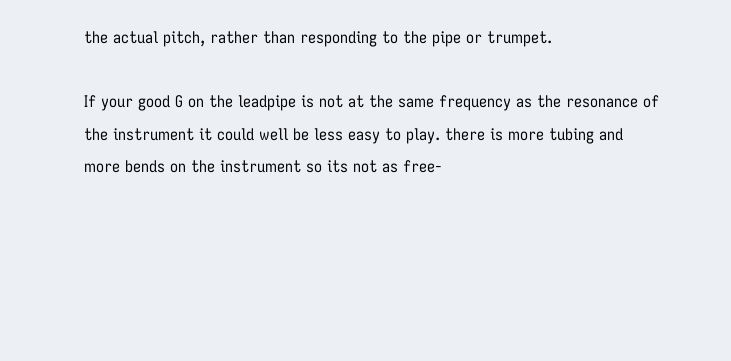the actual pitch, rather than responding to the pipe or trumpet.

If your good G on the leadpipe is not at the same frequency as the resonance of the instrument it could well be less easy to play. there is more tubing and more bends on the instrument so its not as free-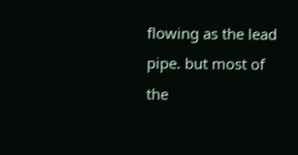flowing as the lead pipe. but most of the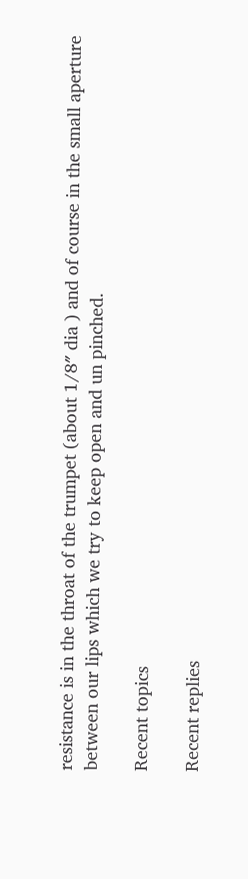resistance is in the throat of the trumpet (about 1/8″ dia ) and of course in the small aperture between our lips which we try to keep open and un pinched.

Recent topics

Recent replies